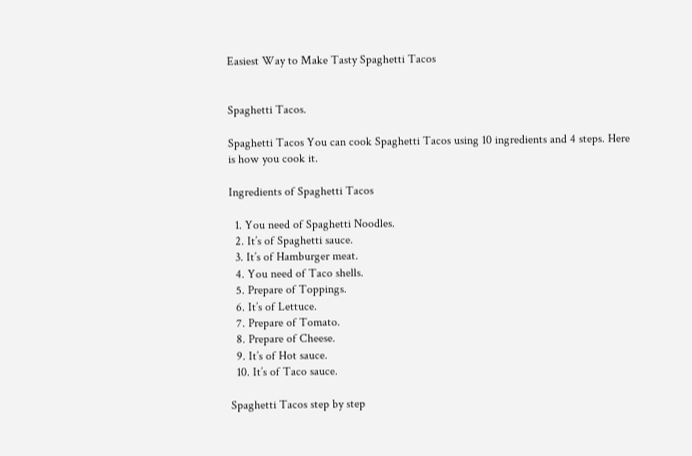Easiest Way to Make Tasty Spaghetti Tacos


Spaghetti Tacos.

Spaghetti Tacos You can cook Spaghetti Tacos using 10 ingredients and 4 steps. Here is how you cook it.

Ingredients of Spaghetti Tacos

  1. You need of Spaghetti Noodles.
  2. It’s of Spaghetti sauce.
  3. It’s of Hamburger meat.
  4. You need of Taco shells.
  5. Prepare of Toppings.
  6. It’s of Lettuce.
  7. Prepare of Tomato.
  8. Prepare of Cheese.
  9. It’s of Hot sauce.
  10. It’s of Taco sauce.

Spaghetti Tacos step by step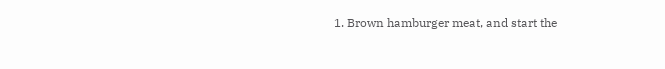1. Brown hamburger meat, and start the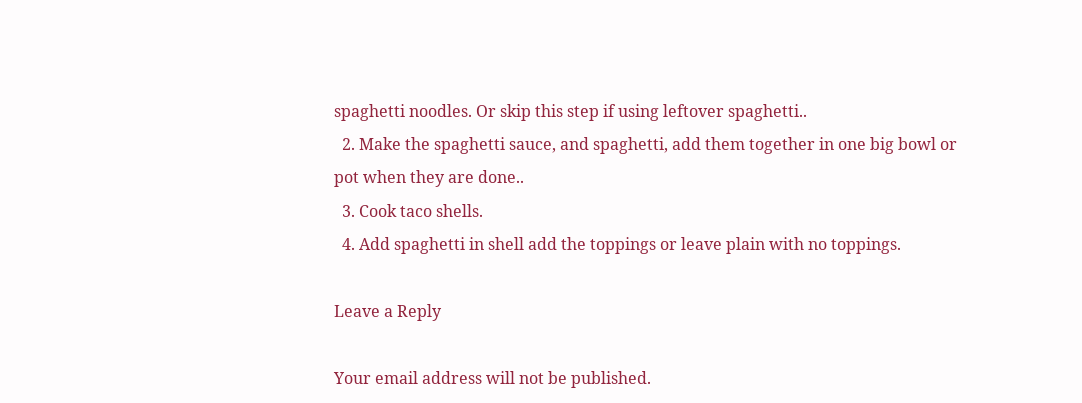spaghetti noodles. Or skip this step if using leftover spaghetti..
  2. Make the spaghetti sauce, and spaghetti, add them together in one big bowl or pot when they are done..
  3. Cook taco shells.
  4. Add spaghetti in shell add the toppings or leave plain with no toppings.

Leave a Reply

Your email address will not be published.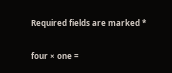Required fields are marked *

four × one =